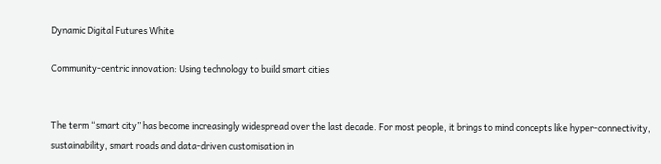Dynamic Digital Futures White

Community-centric innovation: Using technology to build smart cities


The term “smart city” has become increasingly widespread over the last decade. For most people, it brings to mind concepts like hyper-connectivity, sustainability, smart roads and data-driven customisation in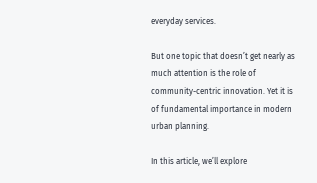everyday services.

But one topic that doesn’t get nearly as much attention is the role of community-centric innovation. Yet it is of fundamental importance in modern urban planning.

In this article, we’ll explore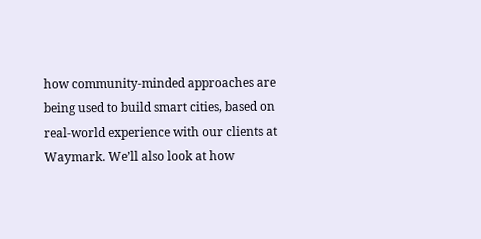how community-minded approaches are being used to build smart cities, based on real-world experience with our clients at Waymark. We’ll also look at how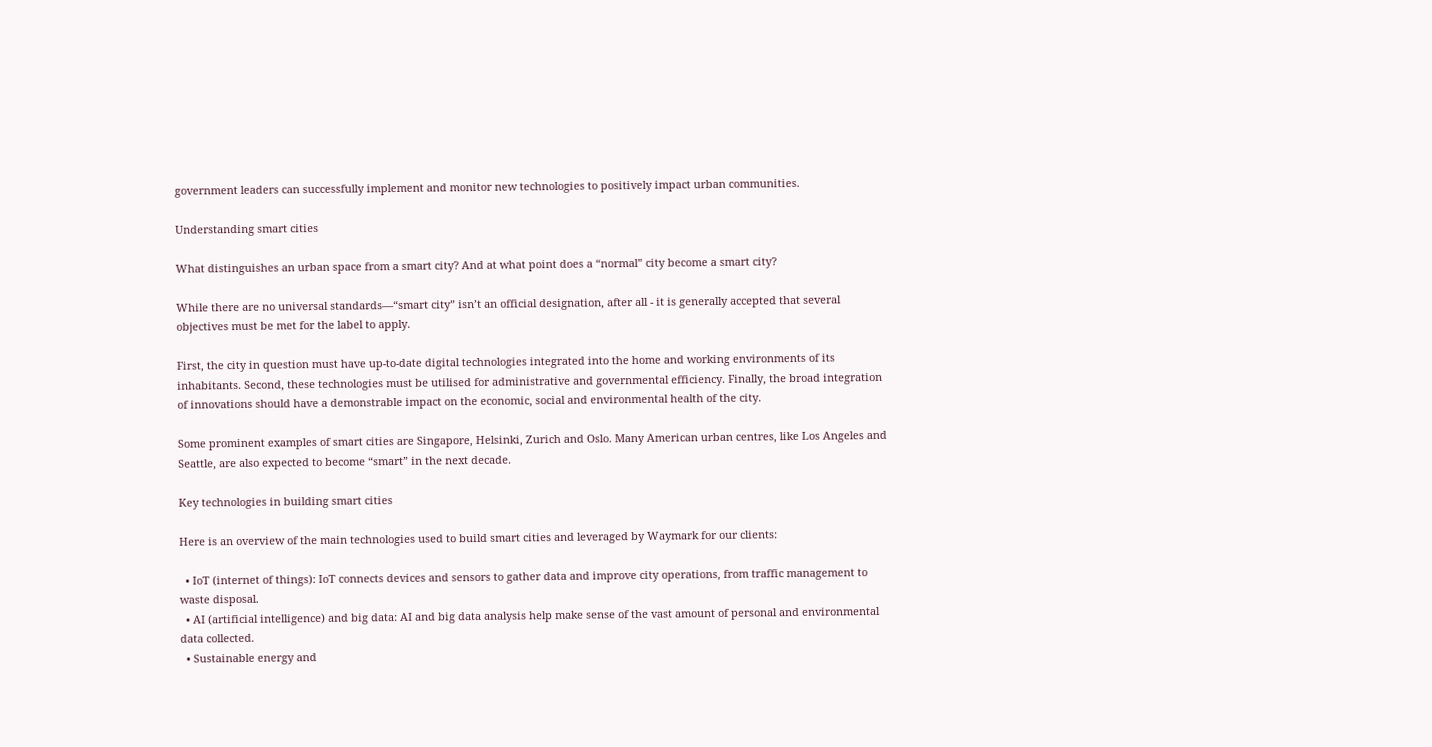government leaders can successfully implement and monitor new technologies to positively impact urban communities.

Understanding smart cities

What distinguishes an urban space from a smart city? And at what point does a “normal” city become a smart city?

While there are no universal standards—“smart city” isn’t an official designation, after all - it is generally accepted that several objectives must be met for the label to apply.

First, the city in question must have up-to-date digital technologies integrated into the home and working environments of its inhabitants. Second, these technologies must be utilised for administrative and governmental efficiency. Finally, the broad integration of innovations should have a demonstrable impact on the economic, social and environmental health of the city.

Some prominent examples of smart cities are Singapore, Helsinki, Zurich and Oslo. Many American urban centres, like Los Angeles and Seattle, are also expected to become “smart” in the next decade.

Key technologies in building smart cities

Here is an overview of the main technologies used to build smart cities and leveraged by Waymark for our clients:

  • IoT (internet of things): IoT connects devices and sensors to gather data and improve city operations, from traffic management to waste disposal.
  • AI (artificial intelligence) and big data: AI and big data analysis help make sense of the vast amount of personal and environmental data collected.
  • Sustainable energy and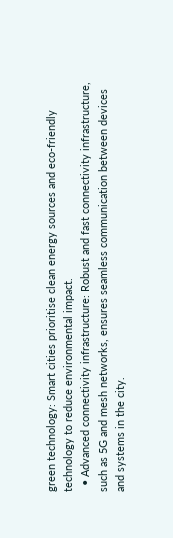green technology: Smart cities prioritise clean energy sources and eco-friendly technology to reduce environmental impact.
  • Advanced connectivity infrastructure: Robust and fast connectivity infrastructure, such as 5G and mesh networks, ensures seamless communication between devices and systems in the city.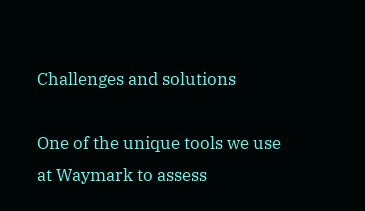Challenges and solutions

One of the unique tools we use at Waymark to assess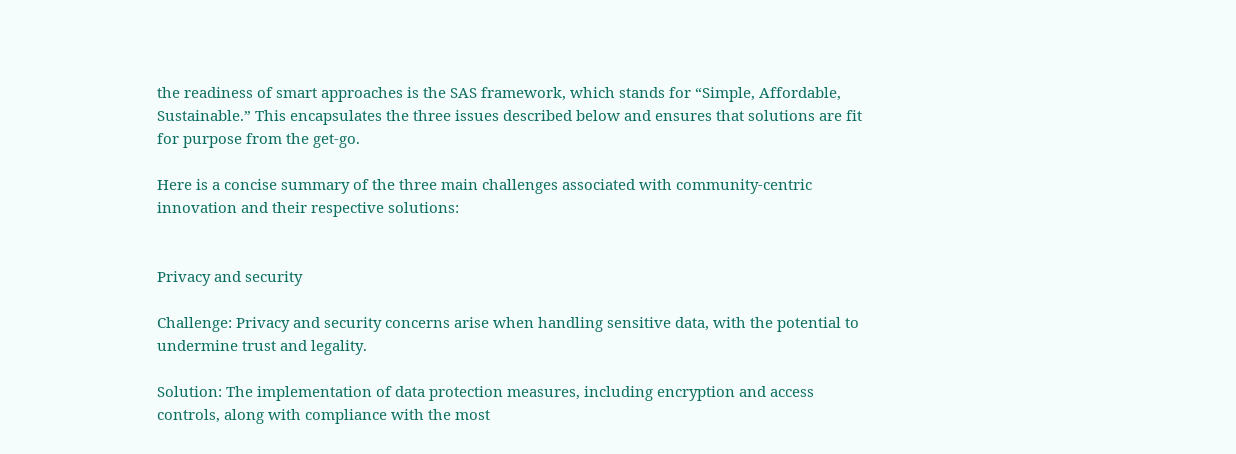the readiness of smart approaches is the SAS framework, which stands for “Simple, Affordable, Sustainable.” This encapsulates the three issues described below and ensures that solutions are fit for purpose from the get-go.

Here is a concise summary of the three main challenges associated with community-centric innovation and their respective solutions:


Privacy and security

Challenge: Privacy and security concerns arise when handling sensitive data, with the potential to undermine trust and legality.

Solution: The implementation of data protection measures, including encryption and access controls, along with compliance with the most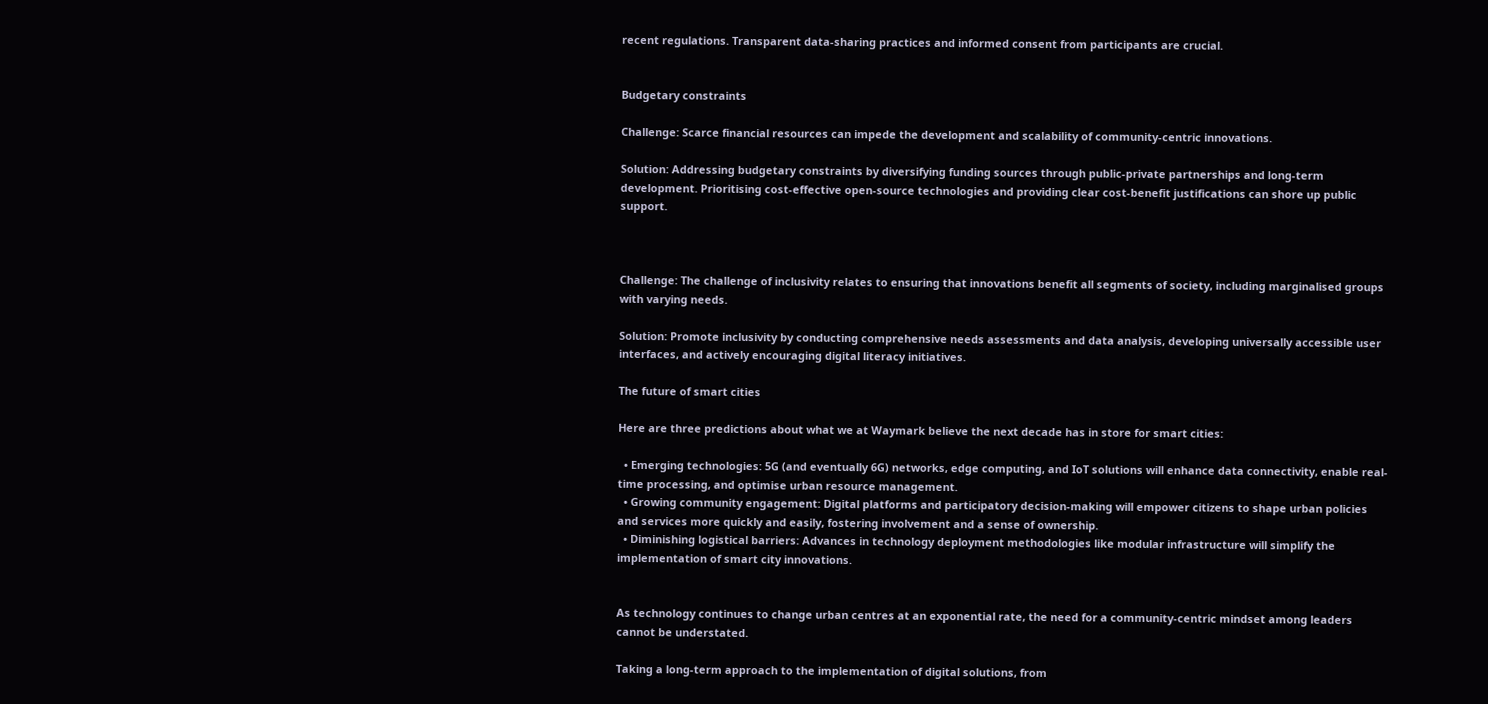recent regulations. Transparent data-sharing practices and informed consent from participants are crucial.


Budgetary constraints

Challenge: Scarce financial resources can impede the development and scalability of community-centric innovations.

Solution: Addressing budgetary constraints by diversifying funding sources through public-private partnerships and long-term development. Prioritising cost-effective open-source technologies and providing clear cost-benefit justifications can shore up public support.



Challenge: The challenge of inclusivity relates to ensuring that innovations benefit all segments of society, including marginalised groups with varying needs.

Solution: Promote inclusivity by conducting comprehensive needs assessments and data analysis, developing universally accessible user interfaces, and actively encouraging digital literacy initiatives.

The future of smart cities

Here are three predictions about what we at Waymark believe the next decade has in store for smart cities:

  • Emerging technologies: 5G (and eventually 6G) networks, edge computing, and IoT solutions will enhance data connectivity, enable real-time processing, and optimise urban resource management.
  • Growing community engagement: Digital platforms and participatory decision-making will empower citizens to shape urban policies and services more quickly and easily, fostering involvement and a sense of ownership.
  • Diminishing logistical barriers: Advances in technology deployment methodologies like modular infrastructure will simplify the implementation of smart city innovations.


As technology continues to change urban centres at an exponential rate, the need for a community-centric mindset among leaders cannot be understated.

Taking a long-term approach to the implementation of digital solutions, from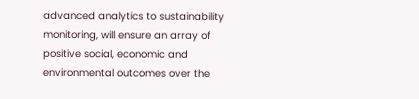advanced analytics to sustainability monitoring, will ensure an array of positive social, economic and environmental outcomes over the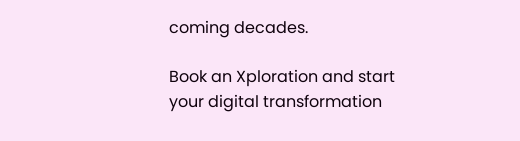coming decades.

Book an Xploration and start your digital transformation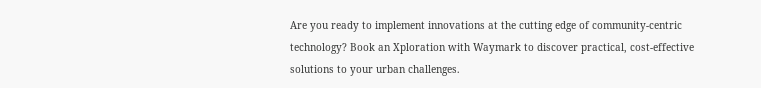Are you ready to implement innovations at the cutting edge of community-centric technology? Book an Xploration with Waymark to discover practical, cost-effective solutions to your urban challenges.